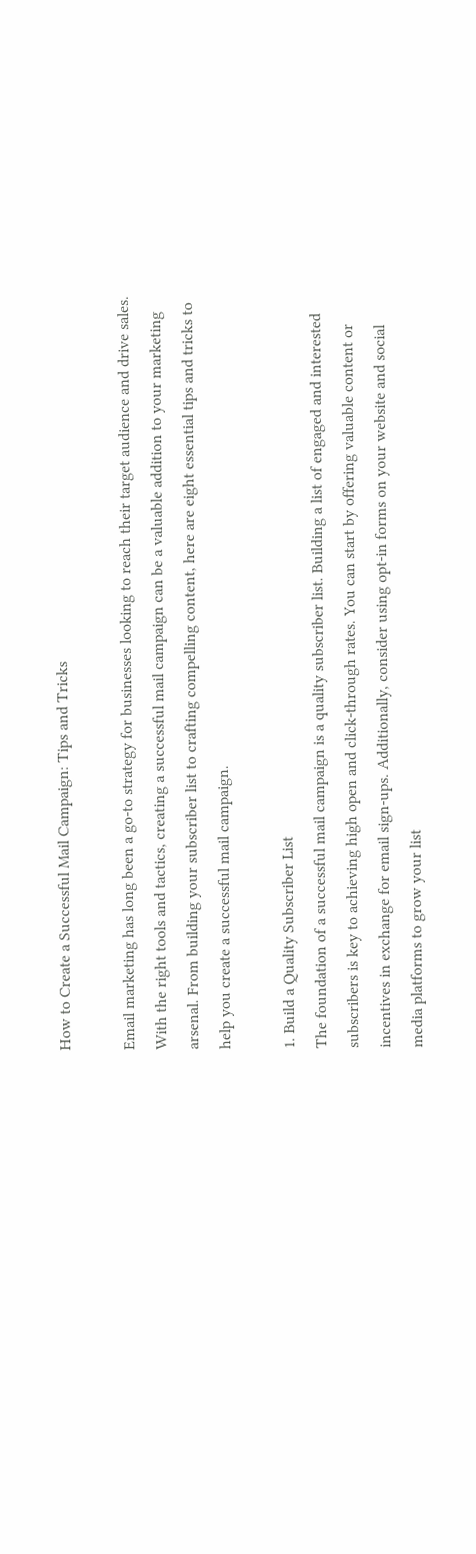How to Create a Successful Mail Campaign: Tips and Tricks

Email marketing has long been a go-to strategy for businesses looking to reach their target audience and drive sales. With the right tools and tactics, creating a successful mail campaign can be a valuable addition to your marketing arsenal. From building your subscriber list to crafting compelling content, here are eight essential tips and tricks to help you create a successful mail campaign.

1. Build a Quality Subscriber List
The foundation of a successful mail campaign is a quality subscriber list. Building a list of engaged and interested subscribers is key to achieving high open and click-through rates. You can start by offering valuable content or incentives in exchange for email sign-ups. Additionally, consider using opt-in forms on your website and social media platforms to grow your list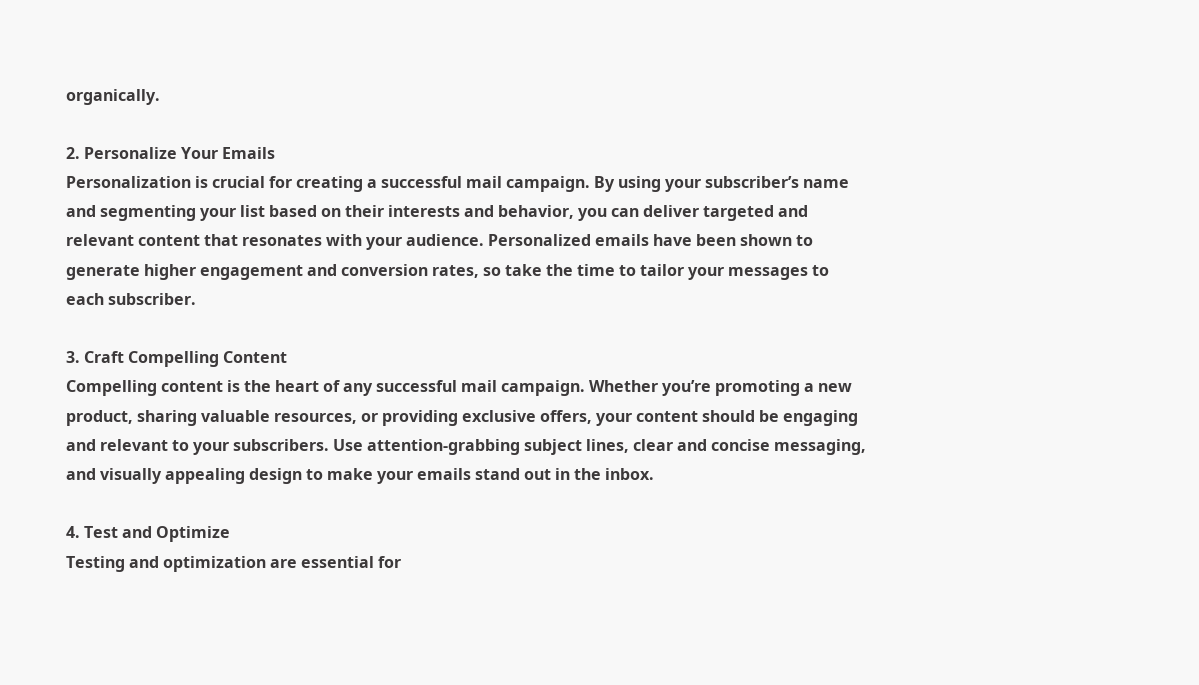organically.

2. Personalize Your Emails
Personalization is crucial for creating a successful mail campaign. By using your subscriber’s name and segmenting your list based on their interests and behavior, you can deliver targeted and relevant content that resonates with your audience. Personalized emails have been shown to generate higher engagement and conversion rates, so take the time to tailor your messages to each subscriber.

3. Craft Compelling Content
Compelling content is the heart of any successful mail campaign. Whether you’re promoting a new product, sharing valuable resources, or providing exclusive offers, your content should be engaging and relevant to your subscribers. Use attention-grabbing subject lines, clear and concise messaging, and visually appealing design to make your emails stand out in the inbox.

4. Test and Optimize
Testing and optimization are essential for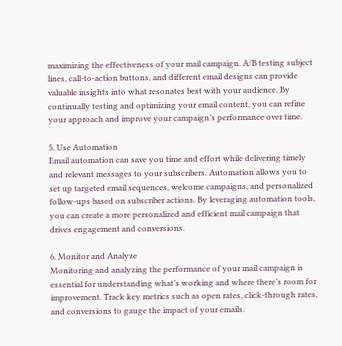maximizing the effectiveness of your mail campaign. A/B testing subject lines, call-to-action buttons, and different email designs can provide valuable insights into what resonates best with your audience. By continually testing and optimizing your email content, you can refine your approach and improve your campaign’s performance over time.

5. Use Automation
Email automation can save you time and effort while delivering timely and relevant messages to your subscribers. Automation allows you to set up targeted email sequences, welcome campaigns, and personalized follow-ups based on subscriber actions. By leveraging automation tools, you can create a more personalized and efficient mail campaign that drives engagement and conversions.

6. Monitor and Analyze
Monitoring and analyzing the performance of your mail campaign is essential for understanding what’s working and where there’s room for improvement. Track key metrics such as open rates, click-through rates, and conversions to gauge the impact of your emails.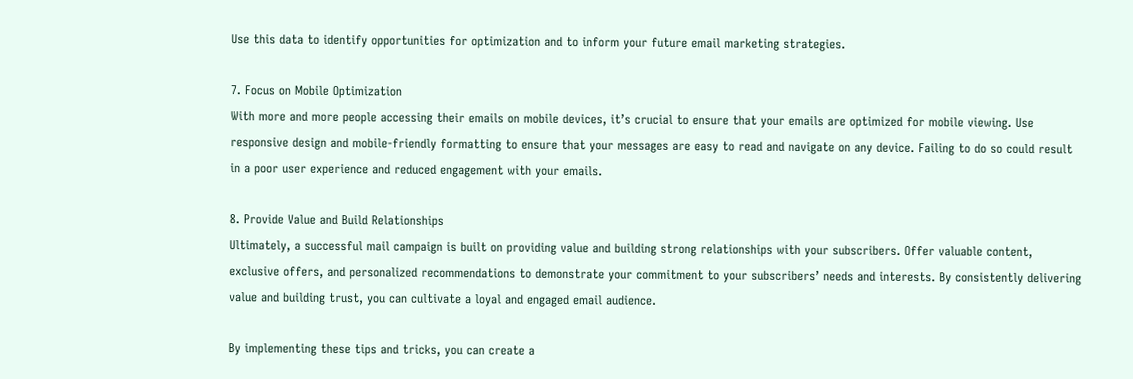Use this data to identify opportunities for optimization and to inform your future email marketing strategies.

7. Focus on Mobile Optimization
With more and more people accessing their emails on mobile devices, it’s crucial to ensure that your emails are optimized for mobile viewing. Use responsive design and mobile-friendly formatting to ensure that your messages are easy to read and navigate on any device. Failing to do so could result in a poor user experience and reduced engagement with your emails.

8. Provide Value and Build Relationships
Ultimately, a successful mail campaign is built on providing value and building strong relationships with your subscribers. Offer valuable content, exclusive offers, and personalized recommendations to demonstrate your commitment to your subscribers’ needs and interests. By consistently delivering value and building trust, you can cultivate a loyal and engaged email audience.

By implementing these tips and tricks, you can create a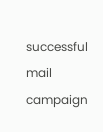successful mail campaign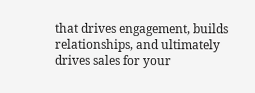that drives engagement, builds relationships, and ultimately drives sales for your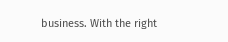business. With the right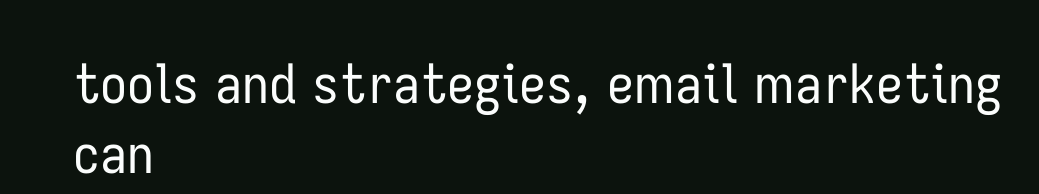tools and strategies, email marketing can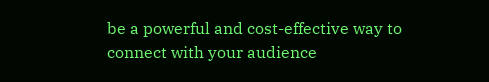be a powerful and cost-effective way to connect with your audience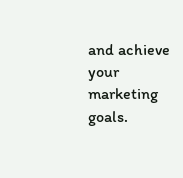and achieve your marketing goals.